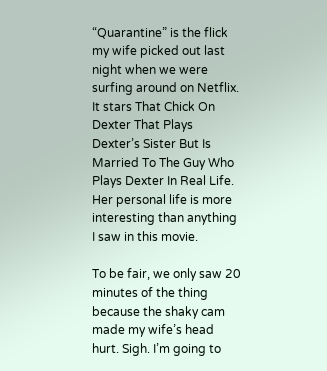“Quarantine” is the flick my wife picked out last night when we were surfing around on Netflix. It stars That Chick On Dexter That Plays Dexter’s Sister But Is Married To The Guy Who Plays Dexter In Real Life. Her personal life is more interesting than anything I saw in this movie.

To be fair, we only saw 20 minutes of the thing because the shaky cam made my wife’s head hurt. Sigh. I’m going to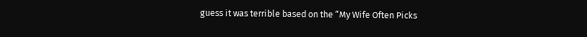guess it was terrible based on the “My Wife Often Picks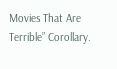Movies That Are Terrible” Corollary.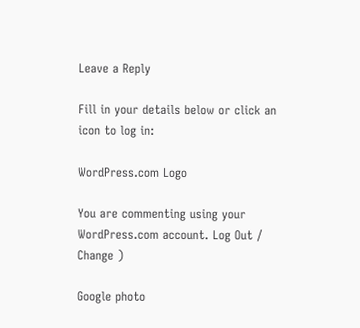Leave a Reply

Fill in your details below or click an icon to log in:

WordPress.com Logo

You are commenting using your WordPress.com account. Log Out /  Change )

Google photo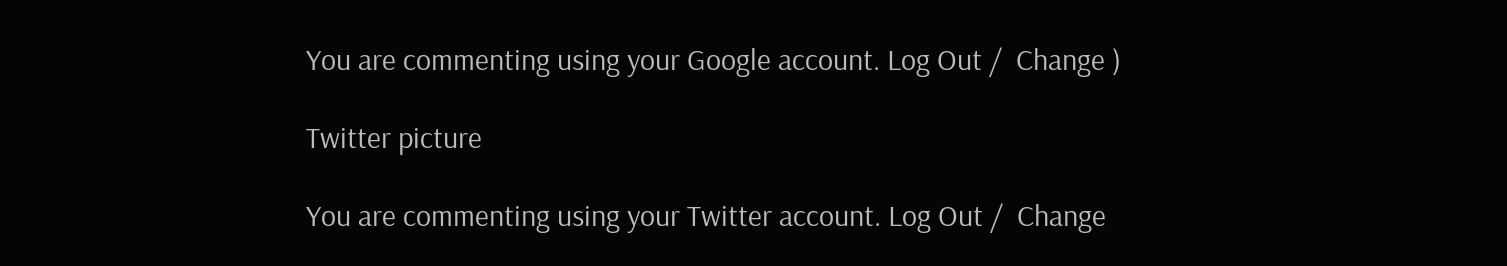You are commenting using your Google account. Log Out /  Change )

Twitter picture

You are commenting using your Twitter account. Log Out /  Change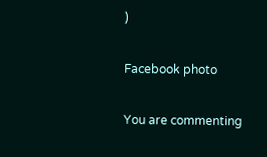)

Facebook photo

You are commenting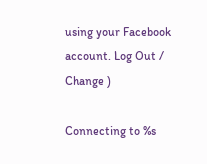using your Facebook account. Log Out /  Change )

Connecting to %s